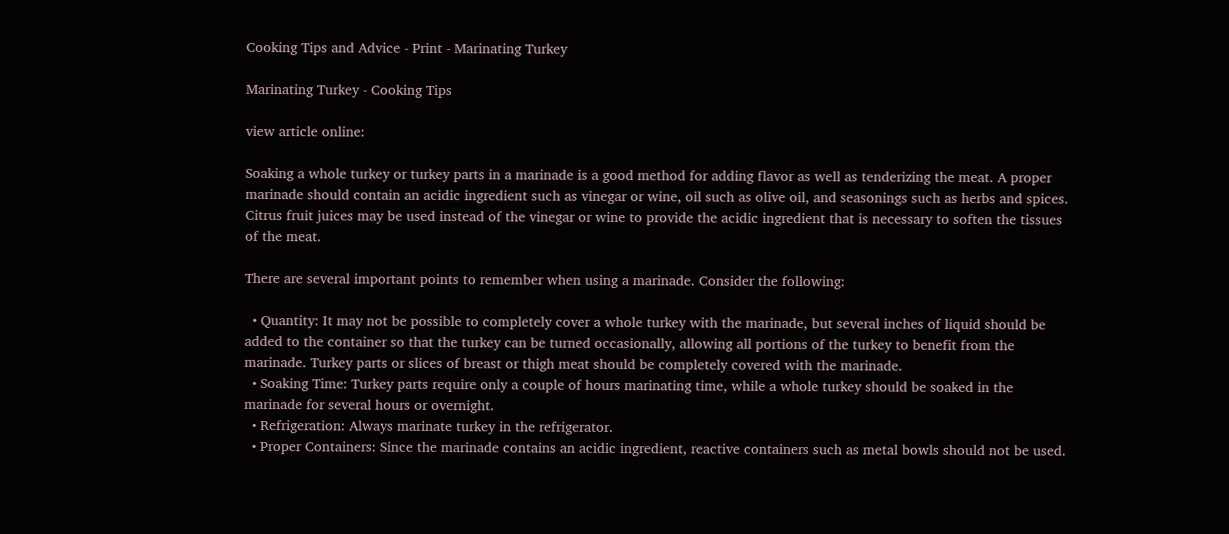Cooking Tips and Advice - Print - Marinating Turkey

Marinating Turkey - Cooking Tips

view article online:

Soaking a whole turkey or turkey parts in a marinade is a good method for adding flavor as well as tenderizing the meat. A proper marinade should contain an acidic ingredient such as vinegar or wine, oil such as olive oil, and seasonings such as herbs and spices. Citrus fruit juices may be used instead of the vinegar or wine to provide the acidic ingredient that is necessary to soften the tissues of the meat.

There are several important points to remember when using a marinade. Consider the following:

  • Quantity: It may not be possible to completely cover a whole turkey with the marinade, but several inches of liquid should be added to the container so that the turkey can be turned occasionally, allowing all portions of the turkey to benefit from the marinade. Turkey parts or slices of breast or thigh meat should be completely covered with the marinade.
  • Soaking Time: Turkey parts require only a couple of hours marinating time, while a whole turkey should be soaked in the marinade for several hours or overnight.
  • Refrigeration: Always marinate turkey in the refrigerator.
  • Proper Containers: Since the marinade contains an acidic ingredient, reactive containers such as metal bowls should not be used.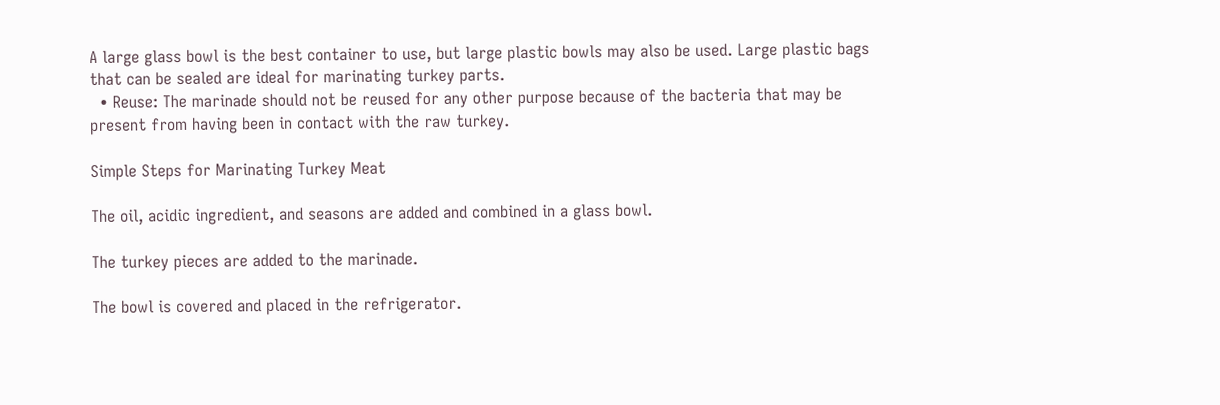A large glass bowl is the best container to use, but large plastic bowls may also be used. Large plastic bags that can be sealed are ideal for marinating turkey parts.
  • Reuse: The marinade should not be reused for any other purpose because of the bacteria that may be present from having been in contact with the raw turkey.

Simple Steps for Marinating Turkey Meat

The oil, acidic ingredient, and seasons are added and combined in a glass bowl.

The turkey pieces are added to the marinade.

The bowl is covered and placed in the refrigerator.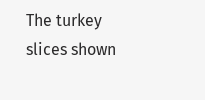The turkey slices shown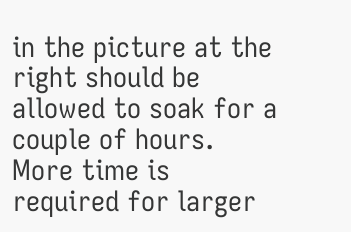in the picture at the right should be allowed to soak for a couple of hours. More time is required for larger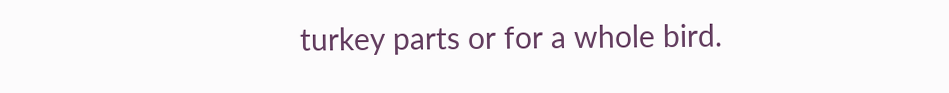turkey parts or for a whole bird.